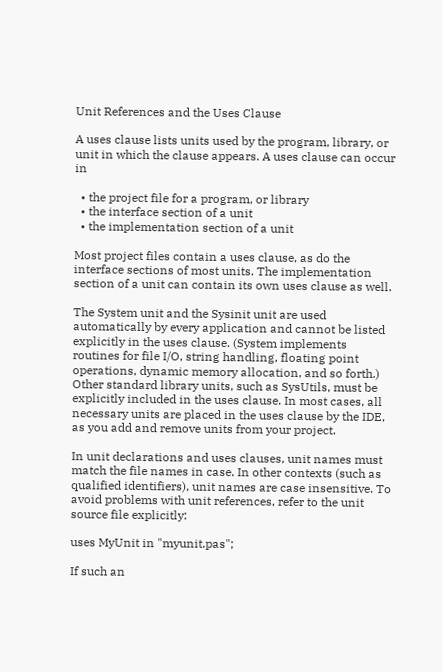Unit References and the Uses Clause

A uses clause lists units used by the program, library, or unit in which the clause appears. A uses clause can occur in

  • the project file for a program, or library
  • the interface section of a unit
  • the implementation section of a unit

Most project files contain a uses clause, as do the interface sections of most units. The implementation section of a unit can contain its own uses clause as well.

The System unit and the Sysinit unit are used automatically by every application and cannot be listed explicitly in the uses clause. (System implements routines for file I/O, string handling, floating point operations, dynamic memory allocation, and so forth.) Other standard library units, such as SysUtils, must be explicitly included in the uses clause. In most cases, all necessary units are placed in the uses clause by the IDE, as you add and remove units from your project.

In unit declarations and uses clauses, unit names must match the file names in case. In other contexts (such as qualified identifiers), unit names are case insensitive. To avoid problems with unit references, refer to the unit source file explicitly:

uses MyUnit in "myunit.pas";

If such an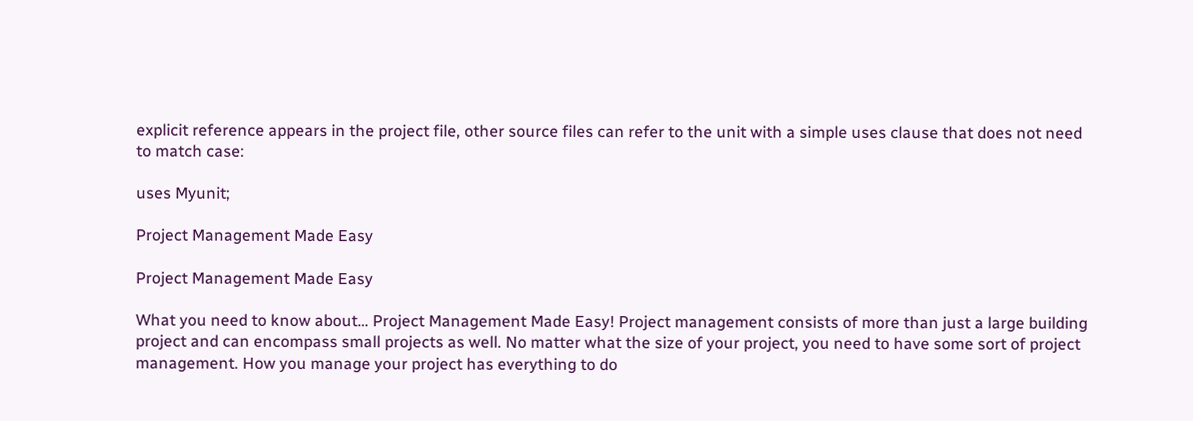explicit reference appears in the project file, other source files can refer to the unit with a simple uses clause that does not need to match case:

uses Myunit;

Project Management Made Easy

Project Management Made Easy

What you need to know about… Project Management Made Easy! Project management consists of more than just a large building project and can encompass small projects as well. No matter what the size of your project, you need to have some sort of project management. How you manage your project has everything to do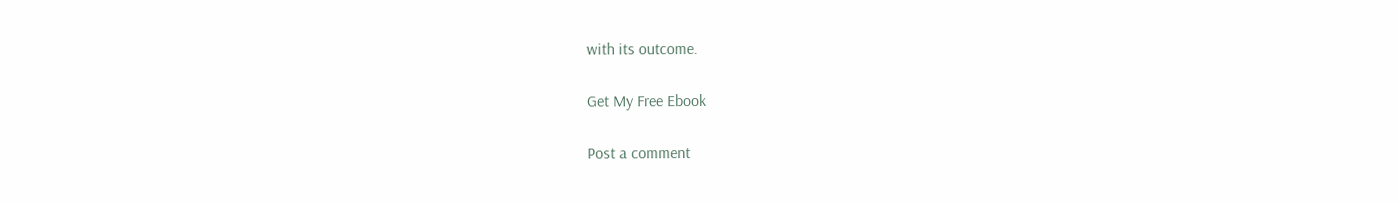with its outcome.

Get My Free Ebook

Post a comment